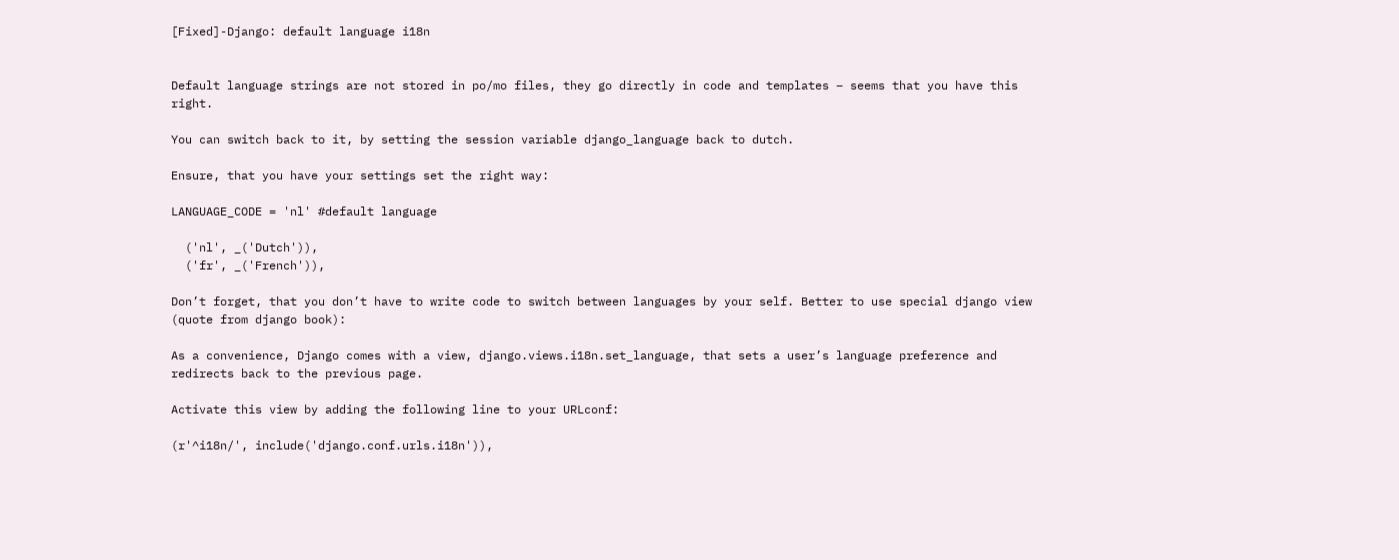[Fixed]-Django: default language i18n


Default language strings are not stored in po/mo files, they go directly in code and templates – seems that you have this right.

You can switch back to it, by setting the session variable django_language back to dutch.

Ensure, that you have your settings set the right way:

LANGUAGE_CODE = 'nl' #default language

  ('nl', _('Dutch')),
  ('fr', _('French')),

Don’t forget, that you don’t have to write code to switch between languages by your self. Better to use special django view (quote from django book):

As a convenience, Django comes with a view, django.views.i18n.set_language, that sets a user’s language preference and redirects back to the previous page.

Activate this view by adding the following line to your URLconf:

(r'^i18n/', include('django.conf.urls.i18n')),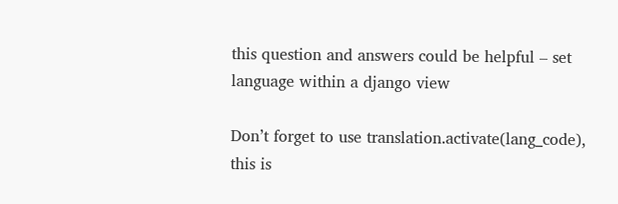this question and answers could be helpful – set language within a django view

Don’t forget to use translation.activate(lang_code), this is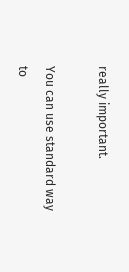really important.

You can use standard way to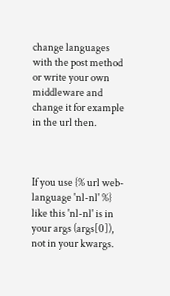change languages with the post method or write your own middleware and change it for example in the url then.



If you use {% url web-language 'nl-nl' %} like this 'nl-nl' is in your args (args[0]), not in your kwargs.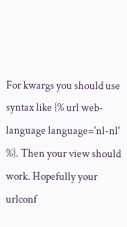For kwargs you should use syntax like {% url web-language language='nl-nl' %}. Then your view should work. Hopefully your urlconf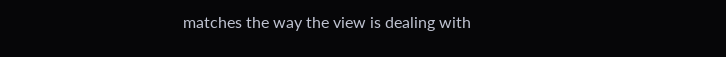matches the way the view is dealing with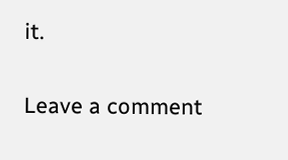it.

Leave a comment